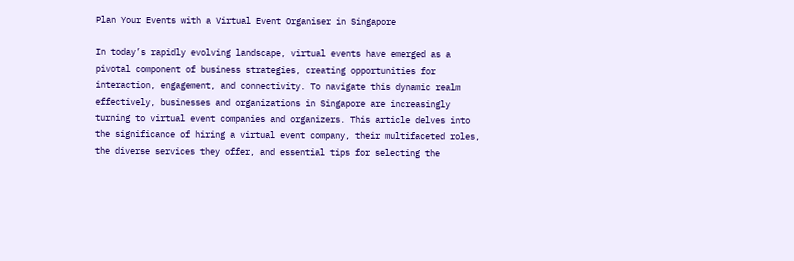Plan Your Events with a Virtual Event Organiser in Singapore

In today’s rapidly evolving landscape, virtual events have emerged as a pivotal component of business strategies, creating opportunities for interaction, engagement, and connectivity. To navigate this dynamic realm effectively, businesses and organizations in Singapore are increasingly turning to virtual event companies and organizers. This article delves into the significance of hiring a virtual event company, their multifaceted roles, the diverse services they offer, and essential tips for selecting the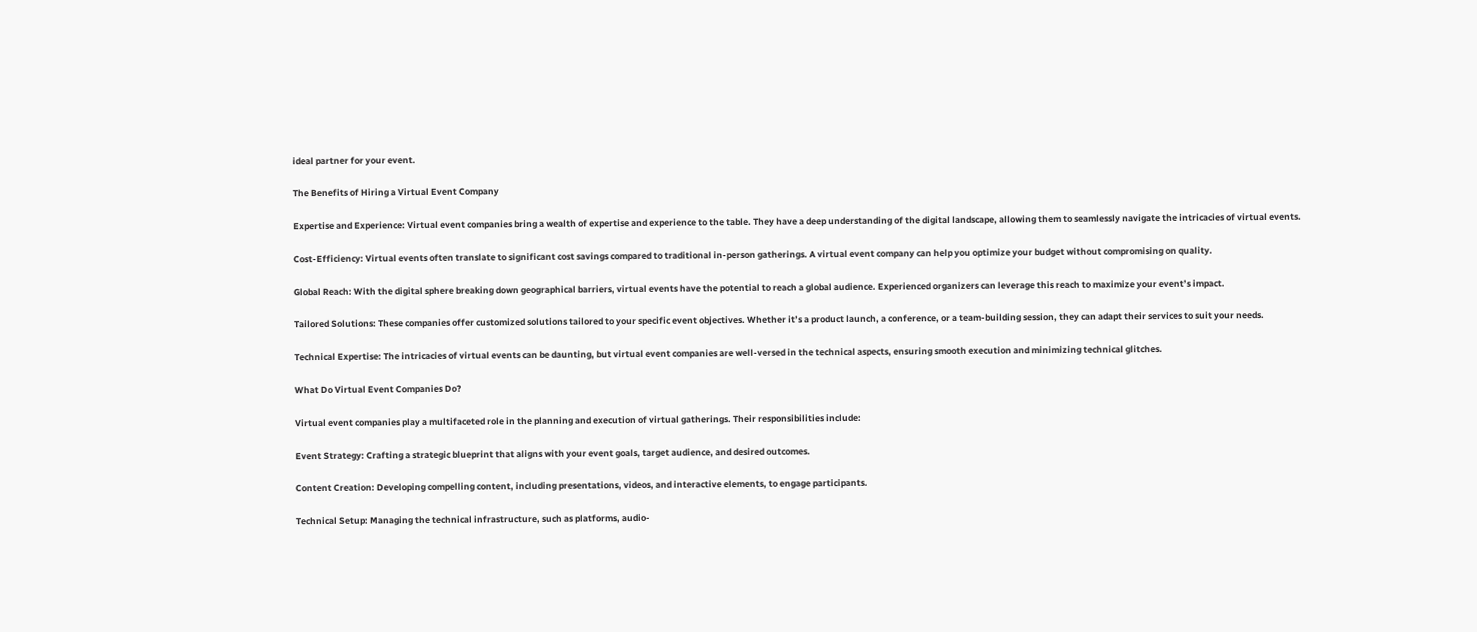ideal partner for your event.

The Benefits of Hiring a Virtual Event Company

Expertise and Experience: Virtual event companies bring a wealth of expertise and experience to the table. They have a deep understanding of the digital landscape, allowing them to seamlessly navigate the intricacies of virtual events.

Cost-Efficiency: Virtual events often translate to significant cost savings compared to traditional in-person gatherings. A virtual event company can help you optimize your budget without compromising on quality.

Global Reach: With the digital sphere breaking down geographical barriers, virtual events have the potential to reach a global audience. Experienced organizers can leverage this reach to maximize your event’s impact.

Tailored Solutions: These companies offer customized solutions tailored to your specific event objectives. Whether it’s a product launch, a conference, or a team-building session, they can adapt their services to suit your needs.

Technical Expertise: The intricacies of virtual events can be daunting, but virtual event companies are well-versed in the technical aspects, ensuring smooth execution and minimizing technical glitches.

What Do Virtual Event Companies Do?

Virtual event companies play a multifaceted role in the planning and execution of virtual gatherings. Their responsibilities include:

Event Strategy: Crafting a strategic blueprint that aligns with your event goals, target audience, and desired outcomes.

Content Creation: Developing compelling content, including presentations, videos, and interactive elements, to engage participants.

Technical Setup: Managing the technical infrastructure, such as platforms, audio-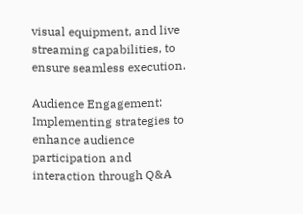visual equipment, and live streaming capabilities, to ensure seamless execution.

Audience Engagement: Implementing strategies to enhance audience participation and interaction through Q&A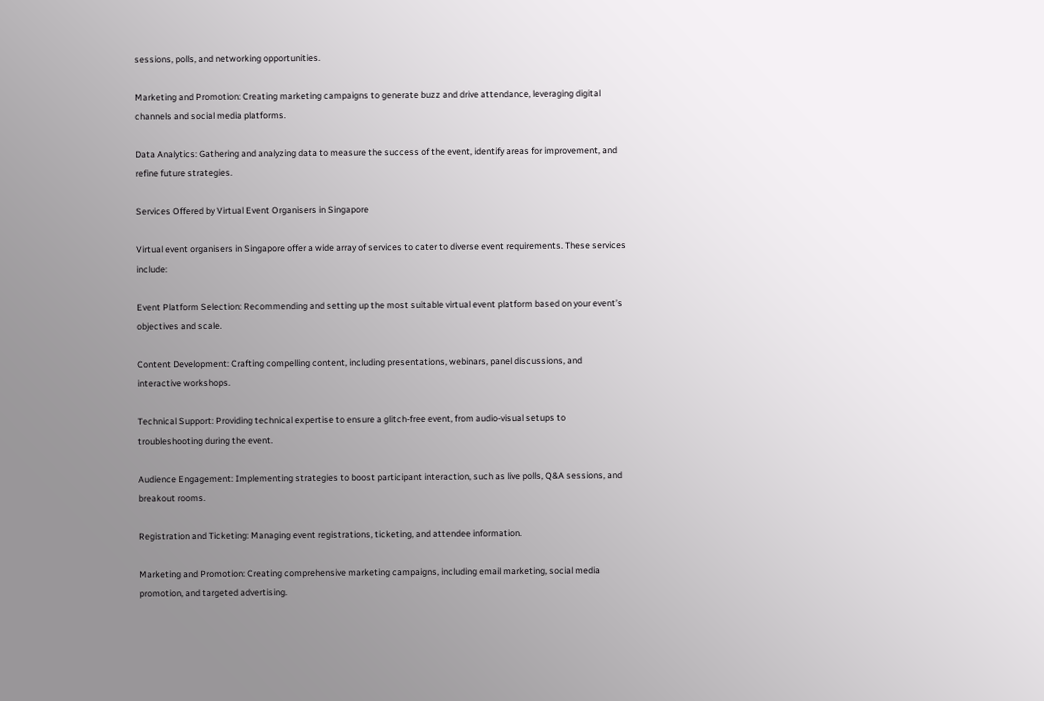sessions, polls, and networking opportunities.

Marketing and Promotion: Creating marketing campaigns to generate buzz and drive attendance, leveraging digital channels and social media platforms.

Data Analytics: Gathering and analyzing data to measure the success of the event, identify areas for improvement, and refine future strategies.

Services Offered by Virtual Event Organisers in Singapore

Virtual event organisers in Singapore offer a wide array of services to cater to diverse event requirements. These services include:

Event Platform Selection: Recommending and setting up the most suitable virtual event platform based on your event’s objectives and scale.

Content Development: Crafting compelling content, including presentations, webinars, panel discussions, and interactive workshops.

Technical Support: Providing technical expertise to ensure a glitch-free event, from audio-visual setups to troubleshooting during the event.

Audience Engagement: Implementing strategies to boost participant interaction, such as live polls, Q&A sessions, and breakout rooms.

Registration and Ticketing: Managing event registrations, ticketing, and attendee information.

Marketing and Promotion: Creating comprehensive marketing campaigns, including email marketing, social media promotion, and targeted advertising.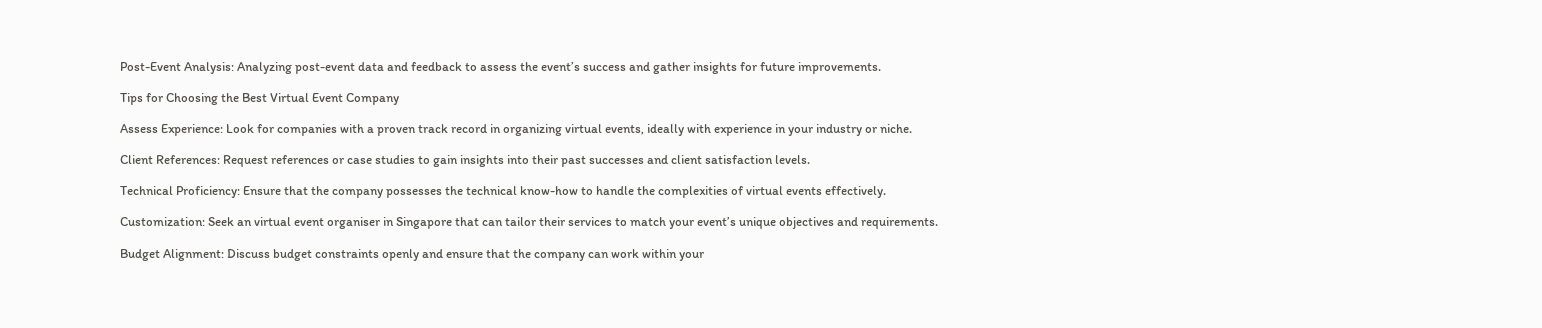Post-Event Analysis: Analyzing post-event data and feedback to assess the event’s success and gather insights for future improvements.

Tips for Choosing the Best Virtual Event Company

Assess Experience: Look for companies with a proven track record in organizing virtual events, ideally with experience in your industry or niche.

Client References: Request references or case studies to gain insights into their past successes and client satisfaction levels.

Technical Proficiency: Ensure that the company possesses the technical know-how to handle the complexities of virtual events effectively.

Customization: Seek an virtual event organiser in Singapore that can tailor their services to match your event’s unique objectives and requirements.

Budget Alignment: Discuss budget constraints openly and ensure that the company can work within your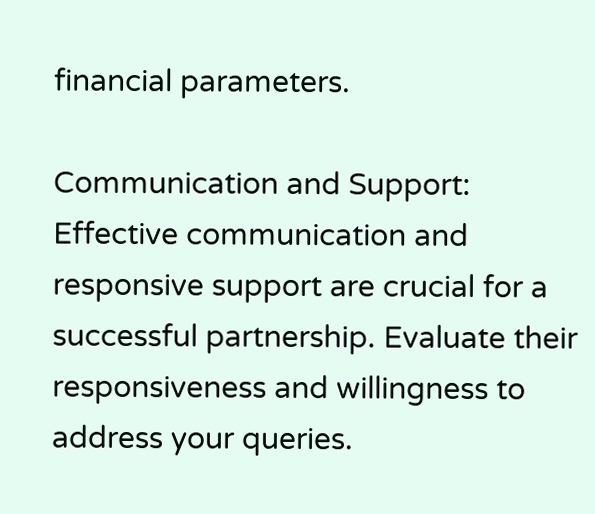financial parameters.

Communication and Support: Effective communication and responsive support are crucial for a successful partnership. Evaluate their responsiveness and willingness to address your queries.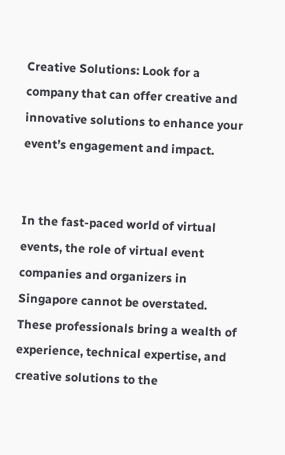Creative Solutions: Look for a company that can offer creative and innovative solutions to enhance your event’s engagement and impact.


In the fast-paced world of virtual events, the role of virtual event companies and organizers in Singapore cannot be overstated. These professionals bring a wealth of experience, technical expertise, and creative solutions to the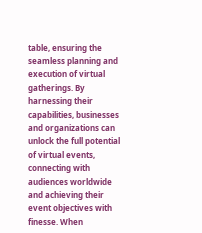table, ensuring the seamless planning and execution of virtual gatherings. By harnessing their capabilities, businesses and organizations can unlock the full potential of virtual events, connecting with audiences worldwide and achieving their event objectives with finesse. When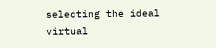selecting the ideal virtual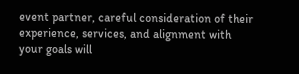event partner, careful consideration of their experience, services, and alignment with your goals will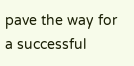pave the way for a successful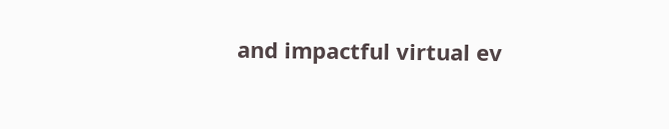and impactful virtual ev